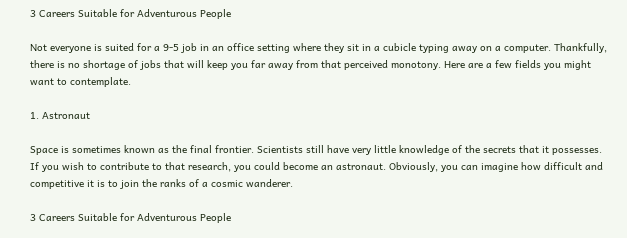3 Careers Suitable for Adventurous People

Not everyone is suited for a 9-5 job in an office setting where they sit in a cubicle typing away on a computer. Thankfully, there is no shortage of jobs that will keep you far away from that perceived monotony. Here are a few fields you might want to contemplate.

1. Astronaut

Space is sometimes known as the final frontier. Scientists still have very little knowledge of the secrets that it possesses. If you wish to contribute to that research, you could become an astronaut. Obviously, you can imagine how difficult and competitive it is to join the ranks of a cosmic wanderer.

3 Careers Suitable for Adventurous People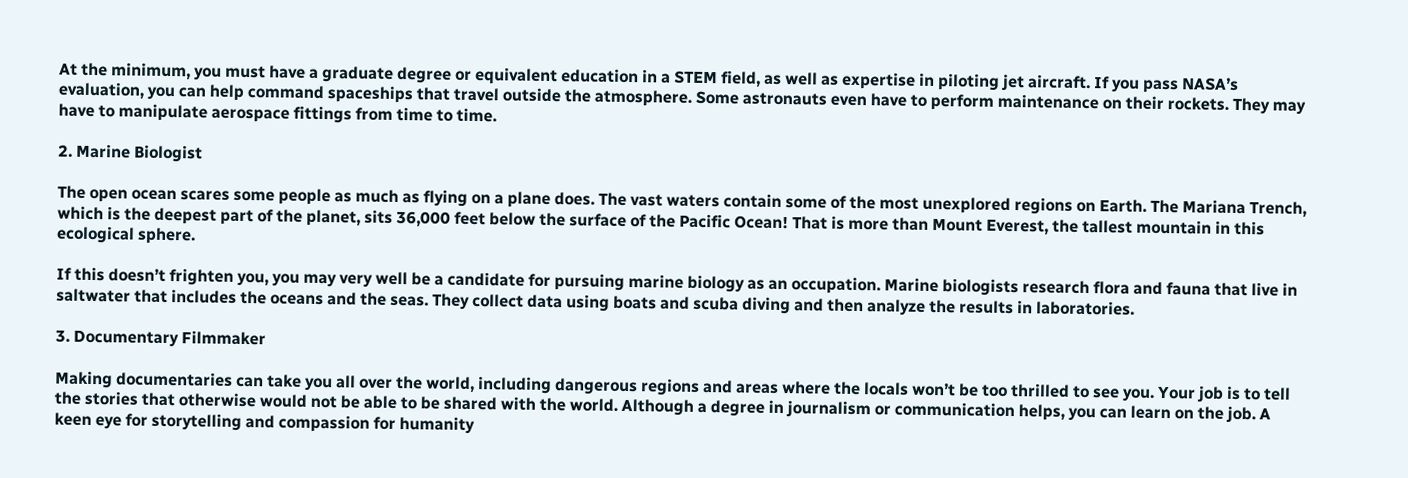At the minimum, you must have a graduate degree or equivalent education in a STEM field, as well as expertise in piloting jet aircraft. If you pass NASA’s evaluation, you can help command spaceships that travel outside the atmosphere. Some astronauts even have to perform maintenance on their rockets. They may have to manipulate aerospace fittings from time to time.

2. Marine Biologist

The open ocean scares some people as much as flying on a plane does. The vast waters contain some of the most unexplored regions on Earth. The Mariana Trench, which is the deepest part of the planet, sits 36,000 feet below the surface of the Pacific Ocean! That is more than Mount Everest, the tallest mountain in this ecological sphere.

If this doesn’t frighten you, you may very well be a candidate for pursuing marine biology as an occupation. Marine biologists research flora and fauna that live in saltwater that includes the oceans and the seas. They collect data using boats and scuba diving and then analyze the results in laboratories.

3. Documentary Filmmaker

Making documentaries can take you all over the world, including dangerous regions and areas where the locals won’t be too thrilled to see you. Your job is to tell the stories that otherwise would not be able to be shared with the world. Although a degree in journalism or communication helps, you can learn on the job. A keen eye for storytelling and compassion for humanity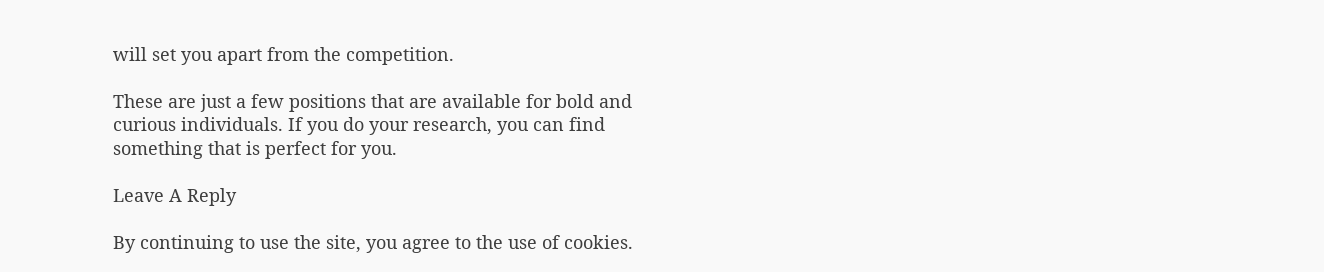will set you apart from the competition.

These are just a few positions that are available for bold and curious individuals. If you do your research, you can find something that is perfect for you.

Leave A Reply

By continuing to use the site, you agree to the use of cookies.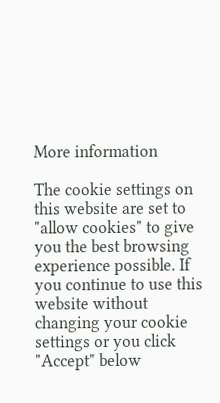More information

The cookie settings on this website are set to "allow cookies" to give you the best browsing experience possible. If you continue to use this website without changing your cookie settings or you click "Accept" below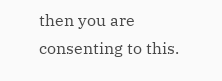then you are consenting to this.